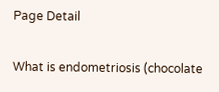Page Detail

What is endometriosis (chocolate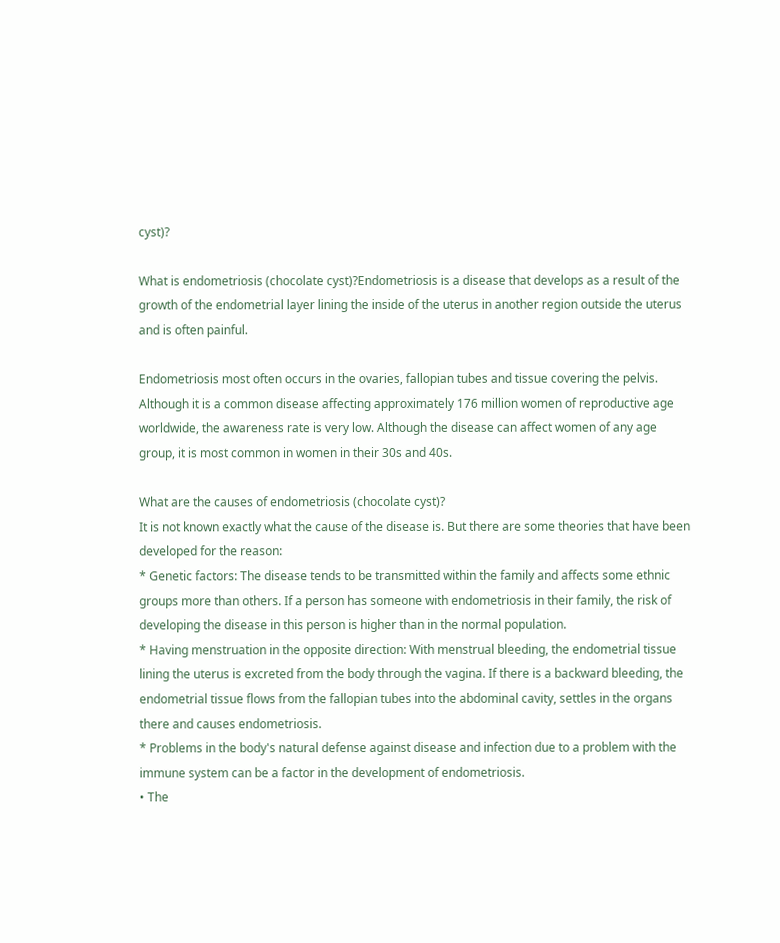cyst)?

What is endometriosis (chocolate cyst)?Endometriosis is a disease that develops as a result of the growth of the endometrial layer lining the inside of the uterus in another region outside the uterus and is often painful.

Endometriosis most often occurs in the ovaries, fallopian tubes and tissue covering the pelvis. Although it is a common disease affecting approximately 176 million women of reproductive age worldwide, the awareness rate is very low. Although the disease can affect women of any age group, it is most common in women in their 30s and 40s.

What are the causes of endometriosis (chocolate cyst)?
It is not known exactly what the cause of the disease is. But there are some theories that have been developed for the reason:
* Genetic factors: The disease tends to be transmitted within the family and affects some ethnic groups more than others. If a person has someone with endometriosis in their family, the risk of developing the disease in this person is higher than in the normal population.
* Having menstruation in the opposite direction: With menstrual bleeding, the endometrial tissue lining the uterus is excreted from the body through the vagina. If there is a backward bleeding, the endometrial tissue flows from the fallopian tubes into the abdominal cavity, settles in the organs there and causes endometriosis.
* Problems in the body's natural defense against disease and infection due to a problem with the immune system can be a factor in the development of endometriosis.
• The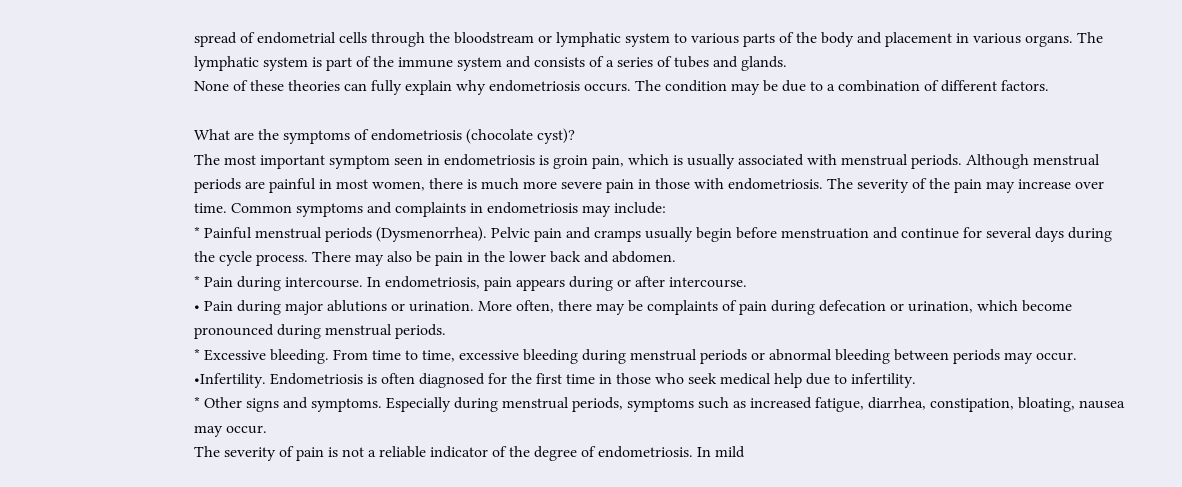spread of endometrial cells through the bloodstream or lymphatic system to various parts of the body and placement in various organs. The lymphatic system is part of the immune system and consists of a series of tubes and glands.
None of these theories can fully explain why endometriosis occurs. The condition may be due to a combination of different factors.

What are the symptoms of endometriosis (chocolate cyst)?
The most important symptom seen in endometriosis is groin pain, which is usually associated with menstrual periods. Although menstrual periods are painful in most women, there is much more severe pain in those with endometriosis. The severity of the pain may increase over time. Common symptoms and complaints in endometriosis may include:
* Painful menstrual periods (Dysmenorrhea). Pelvic pain and cramps usually begin before menstruation and continue for several days during the cycle process. There may also be pain in the lower back and abdomen.
* Pain during intercourse. In endometriosis, pain appears during or after intercourse.
• Pain during major ablutions or urination. More often, there may be complaints of pain during defecation or urination, which become pronounced during menstrual periods.
* Excessive bleeding. From time to time, excessive bleeding during menstrual periods or abnormal bleeding between periods may occur.
•Infertility. Endometriosis is often diagnosed for the first time in those who seek medical help due to infertility.
* Other signs and symptoms. Especially during menstrual periods, symptoms such as increased fatigue, diarrhea, constipation, bloating, nausea may occur.
The severity of pain is not a reliable indicator of the degree of endometriosis. In mild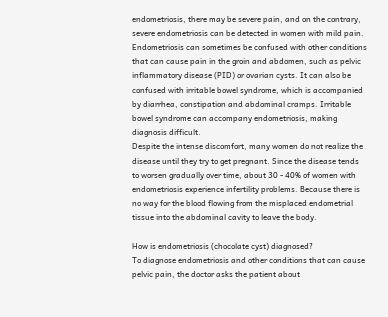endometriosis, there may be severe pain, and on the contrary, severe endometriosis can be detected in women with mild pain. Endometriosis can sometimes be confused with other conditions that can cause pain in the groin and abdomen, such as pelvic inflammatory disease (PID) or ovarian cysts. It can also be confused with irritable bowel syndrome, which is accompanied by diarrhea, constipation and abdominal cramps. Irritable bowel syndrome can accompany endometriosis, making diagnosis difficult.
Despite the intense discomfort, many women do not realize the disease until they try to get pregnant. Since the disease tends to worsen gradually over time, about 30 - 40% of women with endometriosis experience infertility problems. Because there is no way for the blood flowing from the misplaced endometrial tissue into the abdominal cavity to leave the body.

How is endometriosis (chocolate cyst) diagnosed?
To diagnose endometriosis and other conditions that can cause pelvic pain, the doctor asks the patient about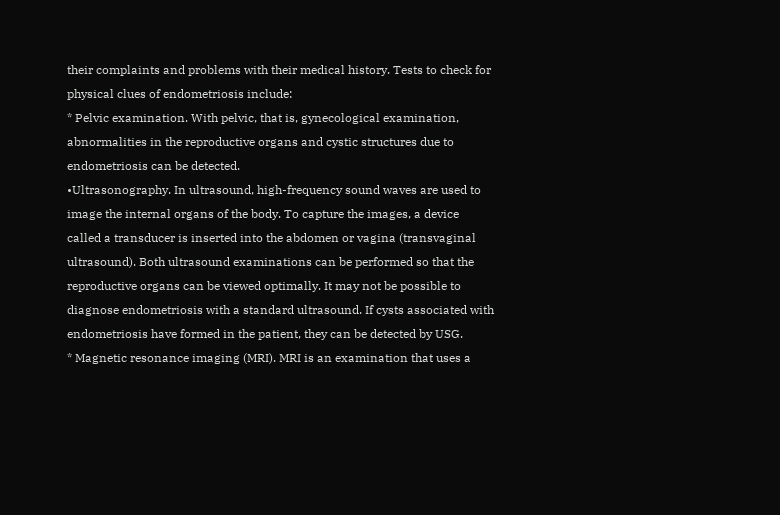their complaints and problems with their medical history. Tests to check for physical clues of endometriosis include:
* Pelvic examination. With pelvic, that is, gynecological examination, abnormalities in the reproductive organs and cystic structures due to endometriosis can be detected.
•Ultrasonography. In ultrasound, high-frequency sound waves are used to image the internal organs of the body. To capture the images, a device called a transducer is inserted into the abdomen or vagina (transvaginal ultrasound). Both ultrasound examinations can be performed so that the reproductive organs can be viewed optimally. It may not be possible to diagnose endometriosis with a standard ultrasound. If cysts associated with endometriosis have formed in the patient, they can be detected by USG.
* Magnetic resonance imaging (MRI). MRI is an examination that uses a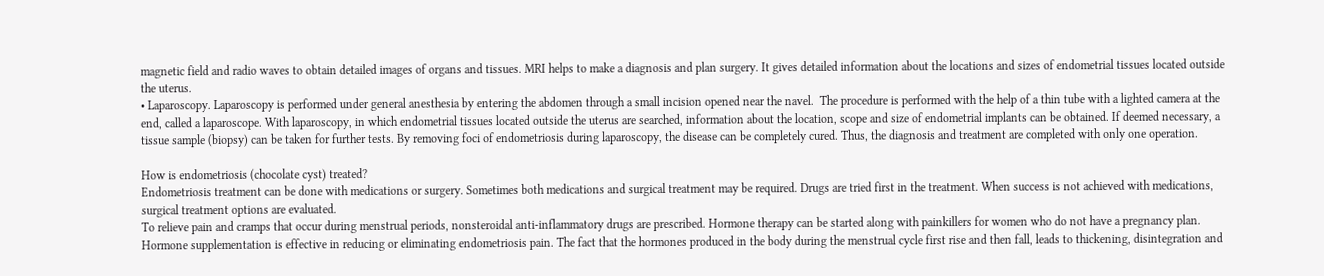magnetic field and radio waves to obtain detailed images of organs and tissues. MRI helps to make a diagnosis and plan surgery. It gives detailed information about the locations and sizes of endometrial tissues located outside the uterus.
• Laparoscopy. Laparoscopy is performed under general anesthesia by entering the abdomen through a small incision opened near the navel.  The procedure is performed with the help of a thin tube with a lighted camera at the end, called a laparoscope. With laparoscopy, in which endometrial tissues located outside the uterus are searched, information about the location, scope and size of endometrial implants can be obtained. If deemed necessary, a tissue sample (biopsy) can be taken for further tests. By removing foci of endometriosis during laparoscopy, the disease can be completely cured. Thus, the diagnosis and treatment are completed with only one operation.

How is endometriosis (chocolate cyst) treated?
Endometriosis treatment can be done with medications or surgery. Sometimes both medications and surgical treatment may be required. Drugs are tried first in the treatment. When success is not achieved with medications, surgical treatment options are evaluated.
To relieve pain and cramps that occur during menstrual periods, nonsteroidal anti-inflammatory drugs are prescribed. Hormone therapy can be started along with painkillers for women who do not have a pregnancy plan. Hormone supplementation is effective in reducing or eliminating endometriosis pain. The fact that the hormones produced in the body during the menstrual cycle first rise and then fall, leads to thickening, disintegration and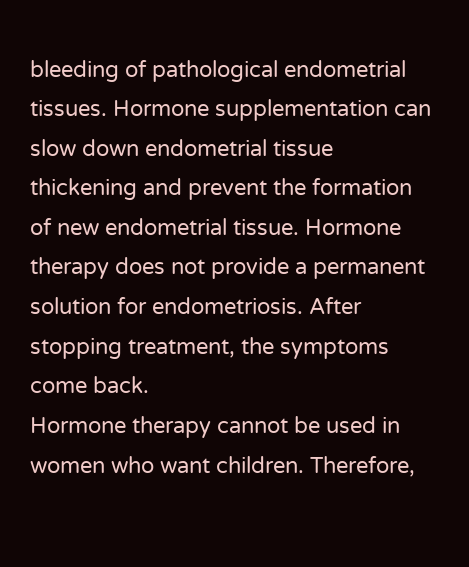bleeding of pathological endometrial tissues. Hormone supplementation can slow down endometrial tissue thickening and prevent the formation of new endometrial tissue. Hormone therapy does not provide a permanent solution for endometriosis. After stopping treatment, the symptoms come back.
Hormone therapy cannot be used in women who want children. Therefore,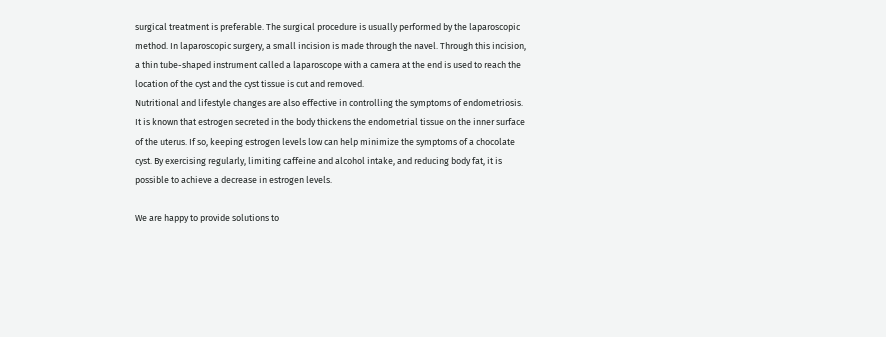surgical treatment is preferable. The surgical procedure is usually performed by the laparoscopic method. In laparoscopic surgery, a small incision is made through the navel. Through this incision, a thin tube-shaped instrument called a laparoscope with a camera at the end is used to reach the location of the cyst and the cyst tissue is cut and removed.
Nutritional and lifestyle changes are also effective in controlling the symptoms of endometriosis. It is known that estrogen secreted in the body thickens the endometrial tissue on the inner surface of the uterus. If so, keeping estrogen levels low can help minimize the symptoms of a chocolate cyst. By exercising regularly, limiting caffeine and alcohol intake, and reducing body fat, it is possible to achieve a decrease in estrogen levels.

We are happy to provide solutions to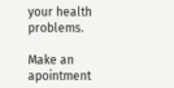your health problems.

Make an apointment